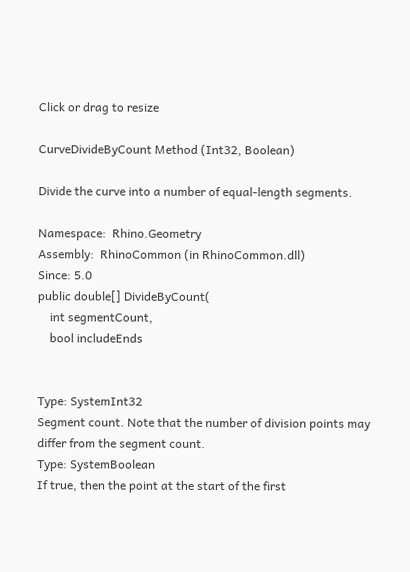Click or drag to resize

CurveDivideByCount Method (Int32, Boolean)

Divide the curve into a number of equal-length segments.

Namespace:  Rhino.Geometry
Assembly:  RhinoCommon (in RhinoCommon.dll)
Since: 5.0
public double[] DivideByCount(
    int segmentCount,
    bool includeEnds


Type: SystemInt32
Segment count. Note that the number of division points may differ from the segment count.
Type: SystemBoolean
If true, then the point at the start of the first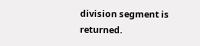division segment is returned.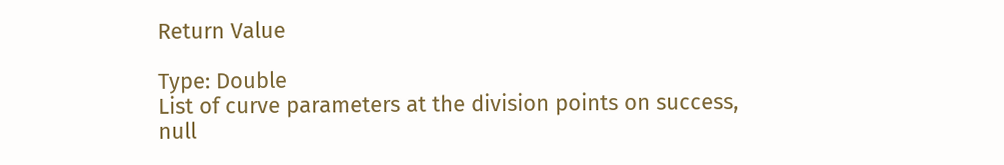Return Value

Type: Double
List of curve parameters at the division points on success, null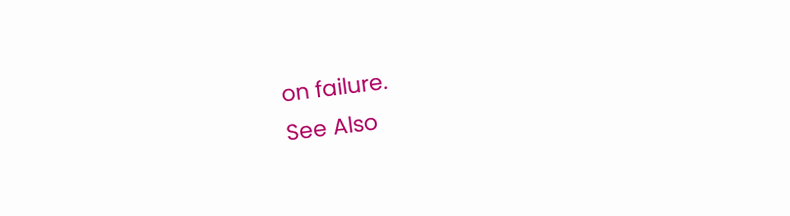on failure.
See Also